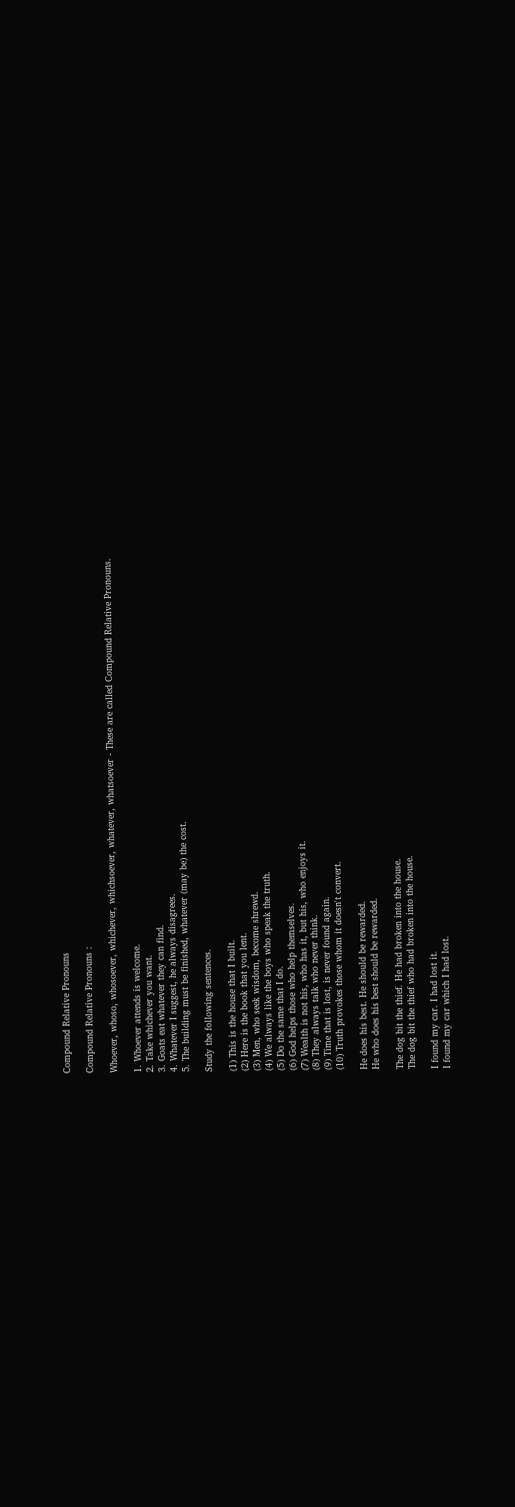Compound Relative Pronouns

Compound Relative Pronouns :

Whoever, whoso, whosoever, whichever, whichsoever, whatever, whatsoever - These are called Compound Relative Pronouns.

1. Whoever attends is welcome.
2. Take whichever you want.
3. Goats eat whatever they can find.
4. Whatever I suggest, he always disagrees.
5. The building must be finished, whatever (may be) the cost.

Study the following sentences.

(1) This is the house that I built.
(2) Here is the book that you lent.
(3) Men, who seek wisdom, become shrewd.
(4) We always like the boys who speak the truth.
(5) Do the same that I do.
(6) God helps those who help themselves.
(7) Wealth is not his, who has it, but his, who enjoys it.
(8) They always talk who never think.
(9) Time that is lost, is never found again.
(10) Truth provokes those whom it doesn't convert.

He does his best. He should be rewarded.
He who does his best should be rewarded.

The dog bit the thief. He had broken into the house.
The dog bit the thief who had broken into the house.

I found my car. I had lost it.
I found my car which I had lost.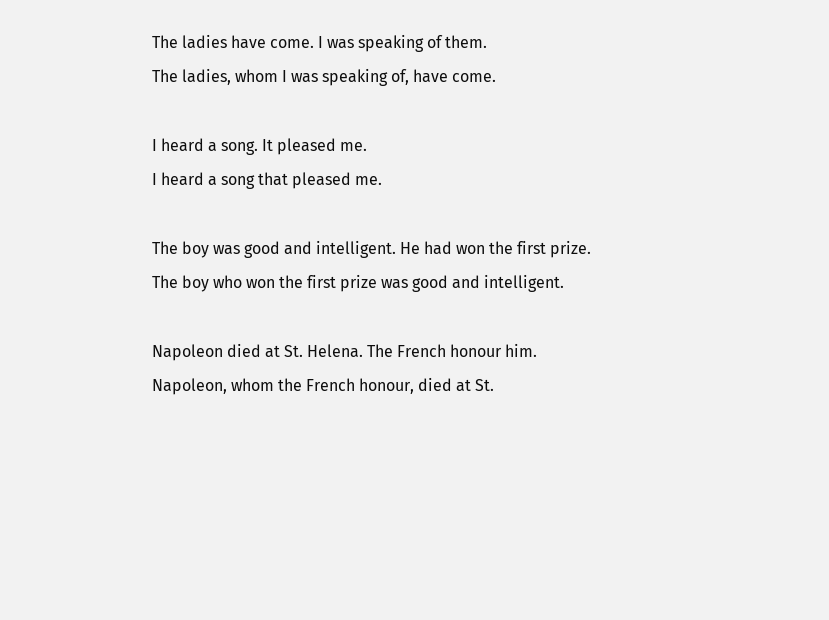The ladies have come. I was speaking of them.
The ladies, whom I was speaking of, have come.

I heard a song. It pleased me.
I heard a song that pleased me.

The boy was good and intelligent. He had won the first prize.
The boy who won the first prize was good and intelligent.

Napoleon died at St. Helena. The French honour him.
Napoleon, whom the French honour, died at St.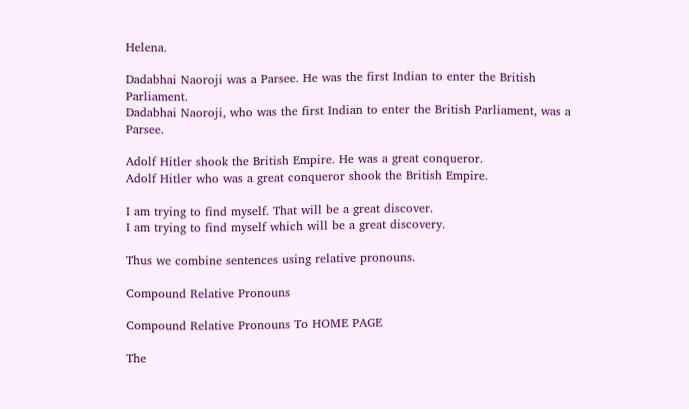Helena.

Dadabhai Naoroji was a Parsee. He was the first Indian to enter the British Parliament.
Dadabhai Naoroji, who was the first Indian to enter the British Parliament, was a Parsee.

Adolf Hitler shook the British Empire. He was a great conqueror.
Adolf Hitler who was a great conqueror shook the British Empire.

I am trying to find myself. That will be a great discover.
I am trying to find myself which will be a great discovery.

Thus we combine sentences using relative pronouns.

Compound Relative Pronouns

Compound Relative Pronouns To HOME PAGE

The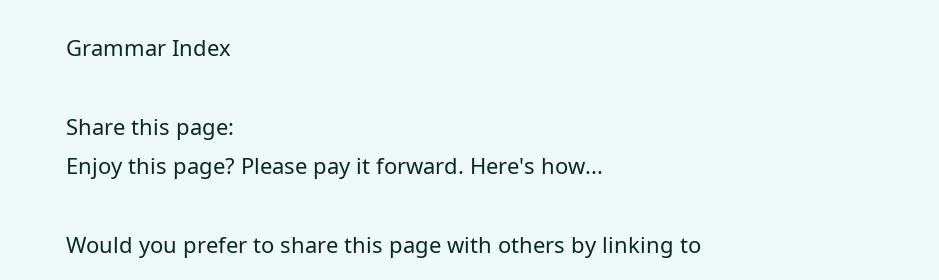Grammar Index

Share this page:
Enjoy this page? Please pay it forward. Here's how...

Would you prefer to share this page with others by linking to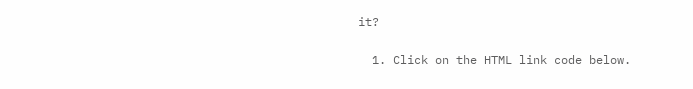it?

  1. Click on the HTML link code below.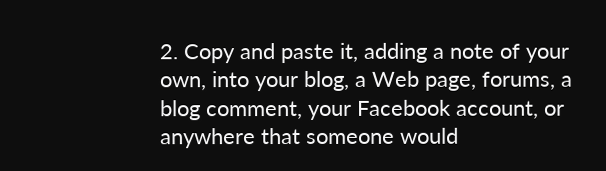2. Copy and paste it, adding a note of your own, into your blog, a Web page, forums, a blog comment, your Facebook account, or anywhere that someone would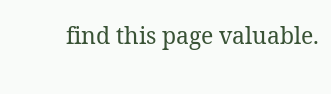find this page valuable.